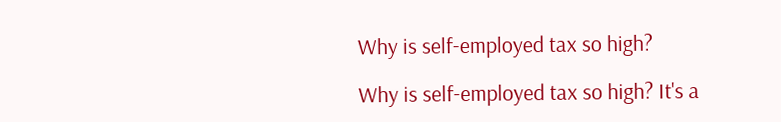Why is self-employed tax so high?

Why is self-employed tax so high? It's a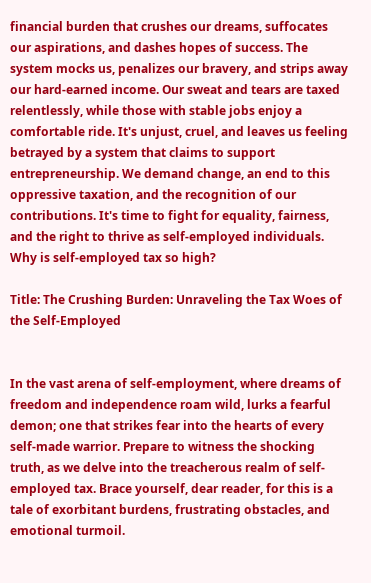financial burden that crushes our dreams, suffocates our aspirations, and dashes hopes of success. The system mocks us, penalizes our bravery, and strips away our hard-earned income. Our sweat and tears are taxed relentlessly, while those with stable jobs enjoy a comfortable ride. It's unjust, cruel, and leaves us feeling betrayed by a system that claims to support entrepreneurship. We demand change, an end to this oppressive taxation, and the recognition of our contributions. It's time to fight for equality, fairness, and the right to thrive as self-employed individuals.
Why is self-employed tax so high?

Title: The Crushing Burden: Unraveling the Tax Woes of the Self-Employed


In the vast arena of self-employment, where dreams of freedom and independence roam wild, lurks a fearful demon; one that strikes fear into the hearts of every self-made warrior. Prepare to witness the shocking truth, as we delve into the treacherous realm of self-employed tax. Brace yourself, dear reader, for this is a tale of exorbitant burdens, frustrating obstacles, and emotional turmoil.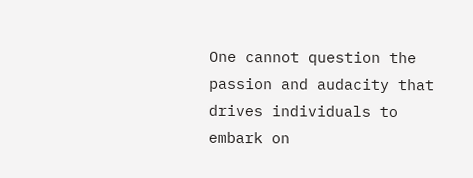One cannot question the passion and audacity that drives individuals to embark on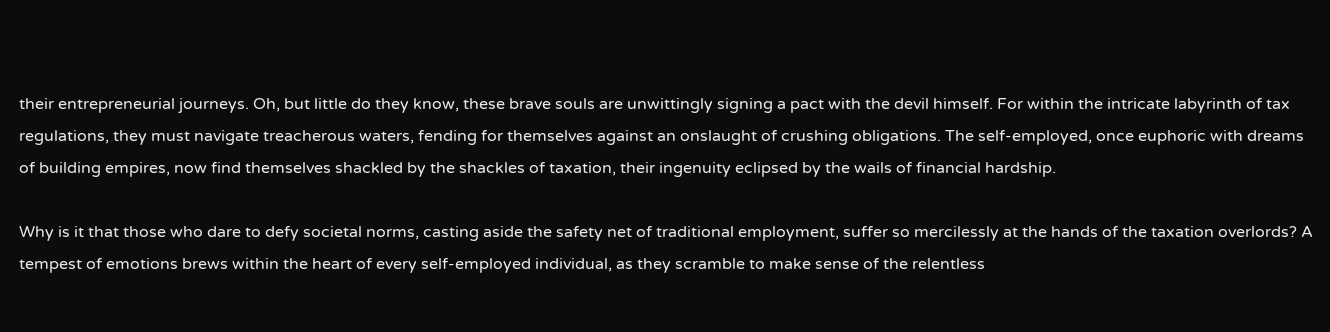their entrepreneurial journeys. Oh, but little do they know, these brave souls are unwittingly signing a pact with the devil himself. For within the intricate labyrinth of tax regulations, they must navigate treacherous waters, fending for themselves against an onslaught of crushing obligations. The self-employed, once euphoric with dreams of building empires, now find themselves shackled by the shackles of taxation, their ingenuity eclipsed by the wails of financial hardship.

Why is it that those who dare to defy societal norms, casting aside the safety net of traditional employment, suffer so mercilessly at the hands of the taxation overlords? A tempest of emotions brews within the heart of every self-employed individual, as they scramble to make sense of the relentless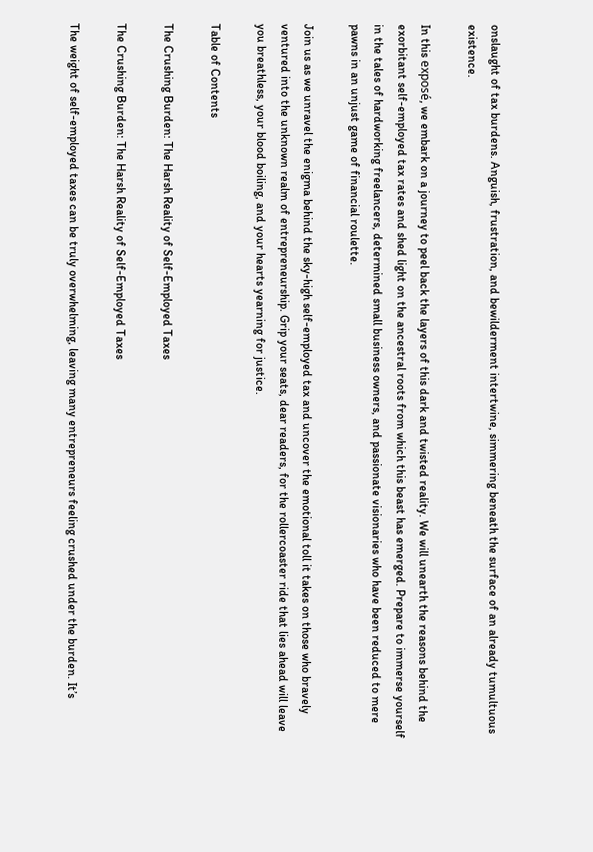onslaught of tax burdens. Anguish, frustration, and bewilderment intertwine, simmering beneath the surface of an already tumultuous existence.

In this exposé, we embark on a journey to peel back the layers of this dark and twisted reality. We will unearth the reasons behind the exorbitant self-employed tax rates and shed light on the ancestral roots from which this beast has emerged. Prepare to immerse yourself in the tales of hardworking freelancers, determined small business owners, and passionate visionaries who have been reduced to mere pawns in an unjust game of financial roulette.

Join us as we unravel the enigma behind the sky-high self-employed tax and uncover the emotional toll it takes on those who bravely ventured into the unknown realm of entrepreneurship. Grip your seats, dear readers, for the rollercoaster ride that lies ahead will leave you breathless, your blood boiling, and your hearts yearning for justice.

Table of Contents

The Crushing Burden: The Harsh Reality of Self-Employed Taxes

The Crushing Burden: The Harsh Reality of Self-Employed Taxes

The weight of self-employed taxes can be truly overwhelming, leaving many entrepreneurs feeling crushed under the burden. It’s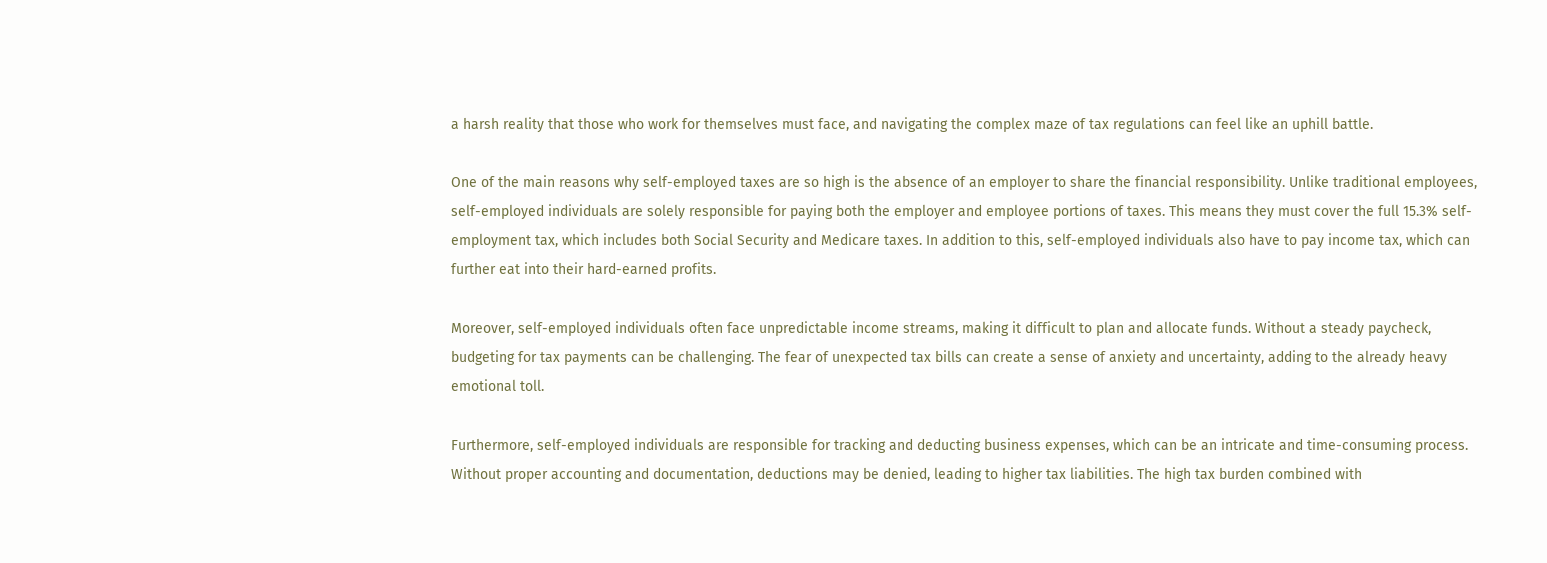a harsh reality that those who work for themselves must face, and navigating the complex maze of tax regulations can feel like an uphill battle.

One of the main reasons why self-employed taxes are so high is the absence of an employer to share the financial responsibility. Unlike traditional employees, self-employed individuals are solely responsible for paying both the employer and employee portions of taxes. This means they must cover the full 15.3% self-employment tax, which includes both Social Security and Medicare taxes. In addition to this, self-employed individuals also have to pay income tax, which can further eat into their hard-earned profits.

Moreover, self-employed individuals often face unpredictable income streams, making it difficult to plan and allocate funds. Without a steady paycheck, budgeting for tax payments can be challenging. The fear of unexpected tax bills can create a sense of anxiety and uncertainty, adding to the already heavy emotional toll.

Furthermore, self-employed individuals are responsible for tracking and deducting business expenses, which can be an intricate and time-consuming process. Without proper accounting and documentation, deductions may be denied, leading to higher tax liabilities. The high tax burden combined with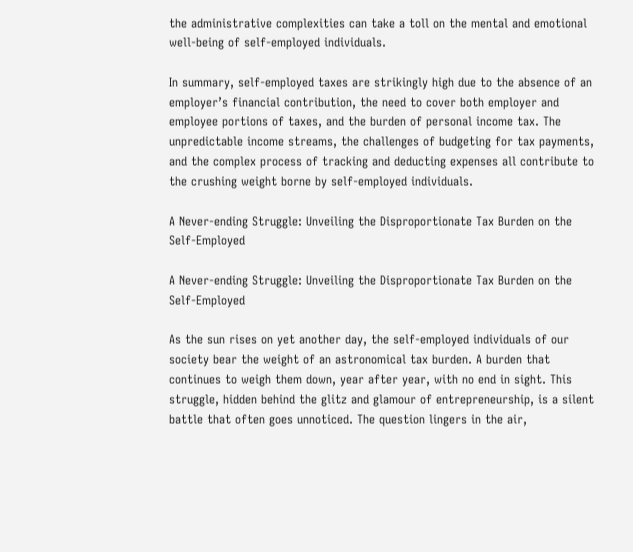the administrative complexities can take a toll on the mental and emotional well-being of self-employed individuals.

In summary, self-employed taxes are strikingly high due to the absence of an employer’s financial contribution, the need to cover both employer and employee portions of taxes, and the burden of personal income tax. The unpredictable income streams, the challenges of budgeting for tax payments, and the complex process of tracking and deducting expenses all contribute to the crushing weight borne by self-employed individuals.

A Never-ending Struggle: Unveiling the Disproportionate Tax Burden on the Self-Employed

A Never-ending Struggle: Unveiling the Disproportionate Tax Burden on the Self-Employed

As the sun rises on yet another day, the self-employed individuals of our society bear the weight of an astronomical tax burden. A burden that continues to weigh them down, year after year, with no end in sight. This struggle, hidden behind the glitz and glamour of entrepreneurship, is a silent battle that often goes unnoticed. The question lingers in the air,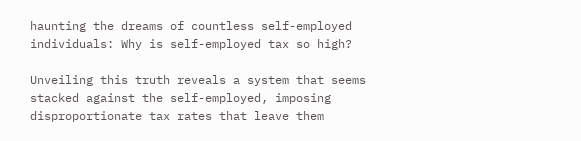haunting the dreams of countless self-employed individuals: Why is self-employed tax so high?

Unveiling this truth reveals a system that seems stacked against the self-employed, imposing disproportionate tax rates that leave them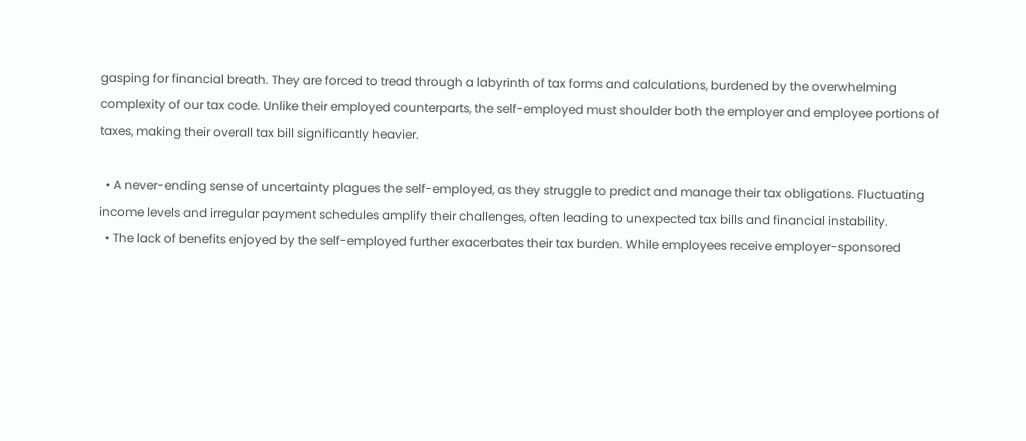gasping for financial breath. They are forced to tread through a labyrinth of tax forms and calculations, burdened by the overwhelming complexity of our tax code. Unlike their employed counterparts, the self-employed must shoulder both the employer and employee portions of taxes, making their overall tax bill significantly heavier.

  • A never-ending sense of uncertainty plagues the self-employed, as they struggle to predict and manage their tax obligations. Fluctuating income levels and irregular payment schedules amplify their challenges, often leading to unexpected tax bills and financial instability.
  • The lack of benefits enjoyed by the self-employed further exacerbates their tax burden. While employees receive employer-sponsored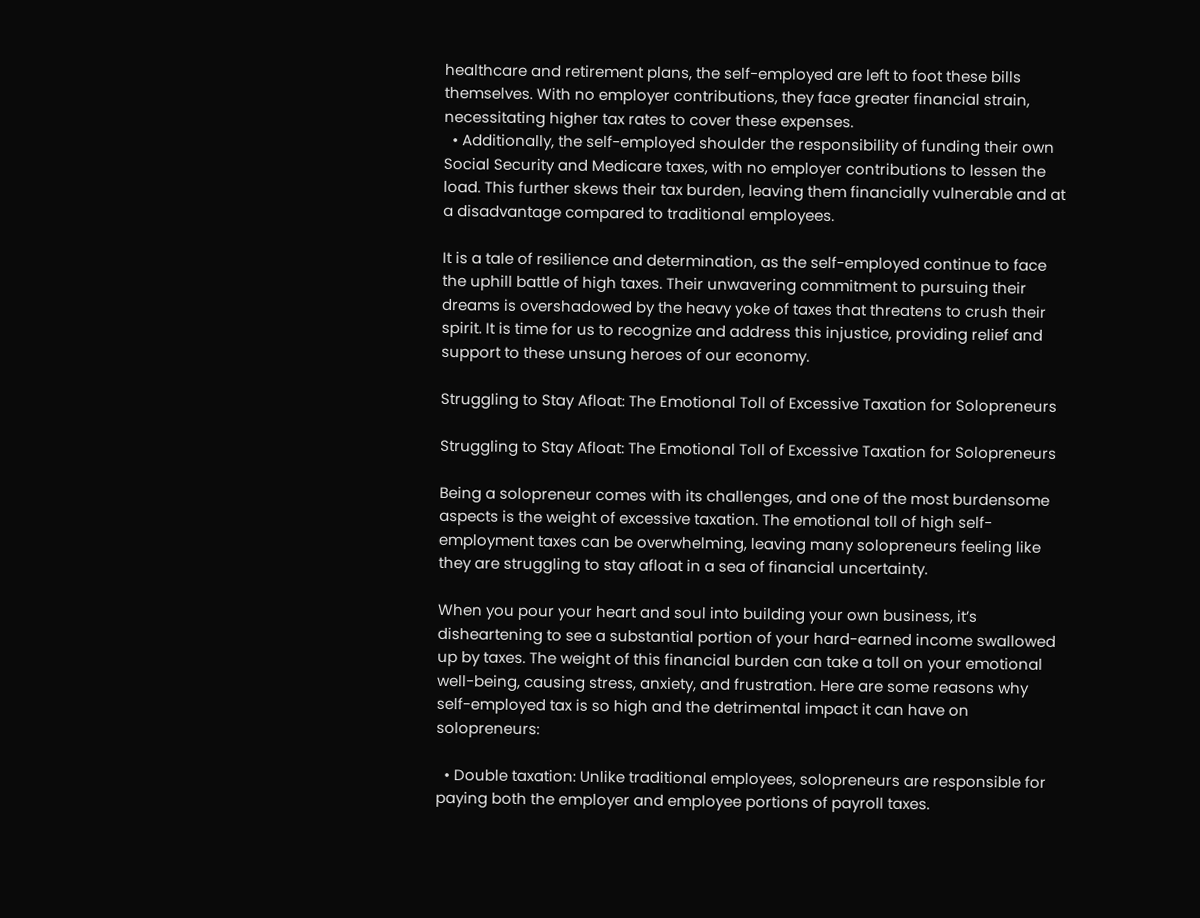healthcare and retirement plans, the self-employed are left to foot these bills themselves. With no employer contributions, they face greater financial strain, necessitating higher tax rates to cover these expenses.
  • Additionally, the self-employed shoulder the responsibility of funding their own Social Security and Medicare taxes, with no employer contributions to lessen the load. This further skews their tax burden, leaving them financially vulnerable and at a disadvantage compared to traditional employees.

It is a tale of resilience and determination, as the self-employed continue to face the uphill battle of high taxes. Their unwavering commitment to pursuing their dreams is overshadowed by the heavy yoke of taxes that threatens to crush their spirit. It is time for us to recognize and address this injustice, providing relief and support to these unsung heroes of our economy.

Struggling to Stay Afloat: The Emotional Toll of Excessive Taxation for Solopreneurs

Struggling to Stay Afloat: The Emotional Toll of Excessive Taxation for Solopreneurs

Being a solopreneur comes with its challenges, and one of the most burdensome aspects is the weight of excessive taxation. The emotional toll of high self-employment taxes can be overwhelming, leaving many solopreneurs feeling like they are struggling to stay afloat in a sea of financial uncertainty.

When you pour your heart and soul into building your own business, it’s disheartening to see a substantial portion of your hard-earned income swallowed up by taxes. The weight of this financial burden can take a toll on your emotional well-being, causing stress, anxiety, and frustration. Here are some reasons why self-employed tax is so high and the detrimental impact it can have on solopreneurs:

  • Double taxation: Unlike traditional employees, solopreneurs are responsible for paying both the employer and employee portions of payroll taxes.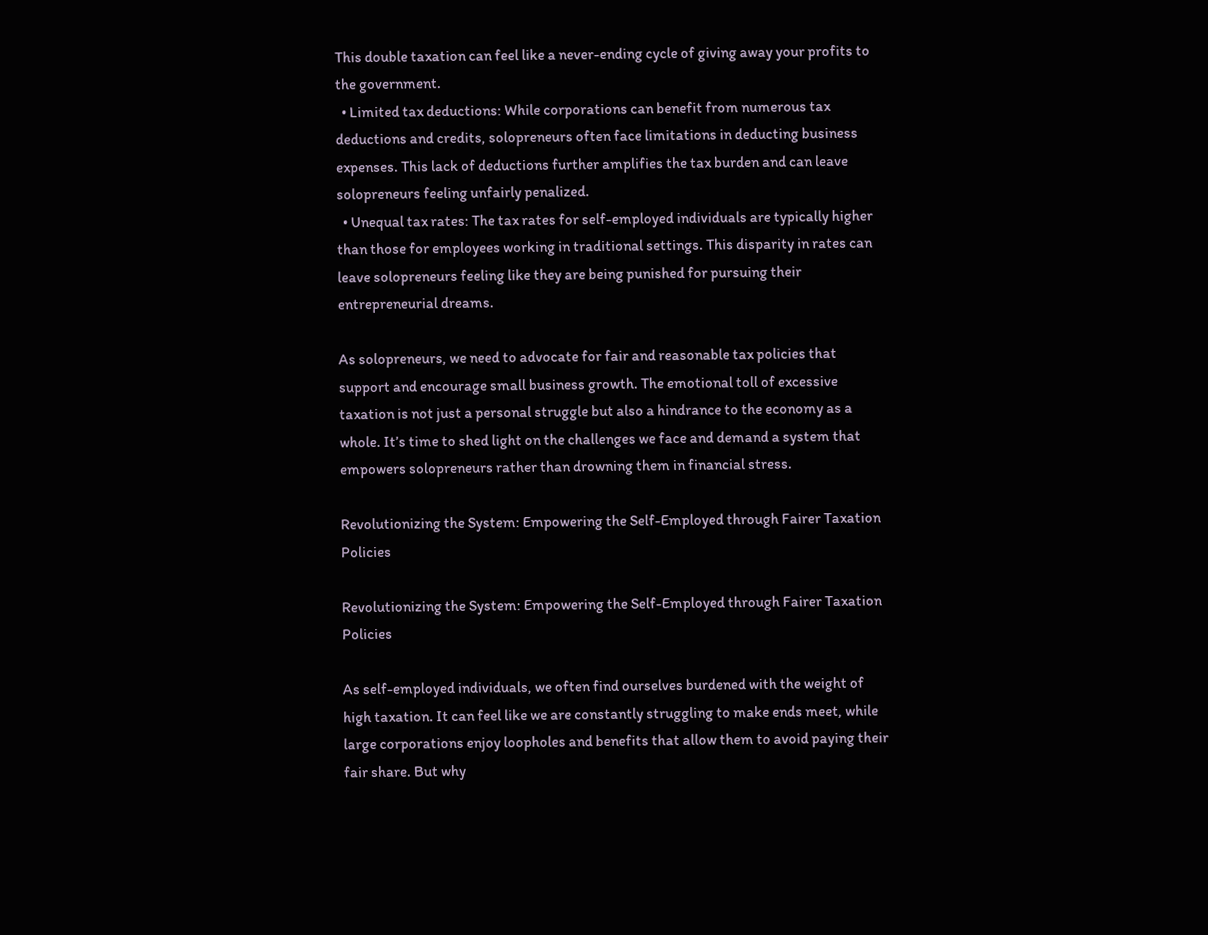This double taxation can feel like a never-ending cycle of giving away your profits to the government.
  • Limited tax deductions: While corporations can benefit from numerous tax deductions and credits, solopreneurs often face limitations in deducting business expenses. This lack of deductions further amplifies the tax burden and can leave solopreneurs feeling unfairly penalized.
  • Unequal tax rates: The tax rates for self-employed individuals are typically higher than those for employees working in traditional settings. This disparity in rates can leave solopreneurs feeling like they are being punished for pursuing their entrepreneurial dreams.

As solopreneurs, we need to advocate for fair and reasonable tax policies that support and encourage small business growth. The emotional toll of excessive taxation is not just a personal struggle but also a hindrance to the economy as a whole. It’s time to shed light on the challenges we face and demand a system that empowers solopreneurs rather than drowning them in financial stress.

Revolutionizing the System: Empowering the Self-Employed through Fairer Taxation Policies

Revolutionizing the System: Empowering the Self-Employed through Fairer Taxation Policies

As self-employed individuals, we often find ourselves burdened with the weight of high taxation. It can feel like we are constantly struggling to make ends meet, while large corporations enjoy loopholes and benefits that allow them to avoid paying their fair share. But why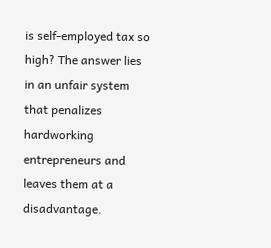is self-employed tax so high? The answer lies in an unfair system that penalizes hardworking entrepreneurs and leaves them at a disadvantage.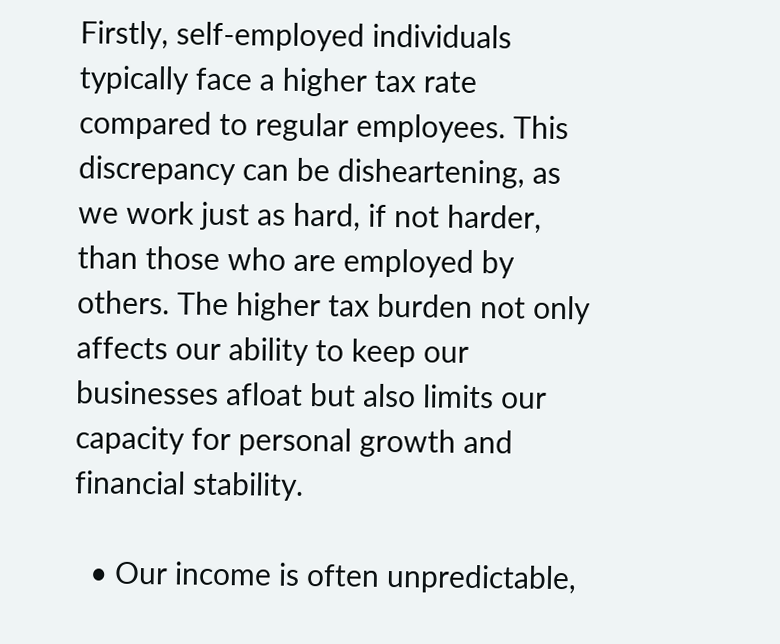Firstly, self-employed individuals typically face a higher tax rate compared to regular employees. This discrepancy can be disheartening, as we work just as hard, if not harder, than those who are employed by others. The higher tax burden not only affects our ability to keep our businesses afloat but also limits our capacity for personal growth and financial stability.

  • Our income is often unpredictable,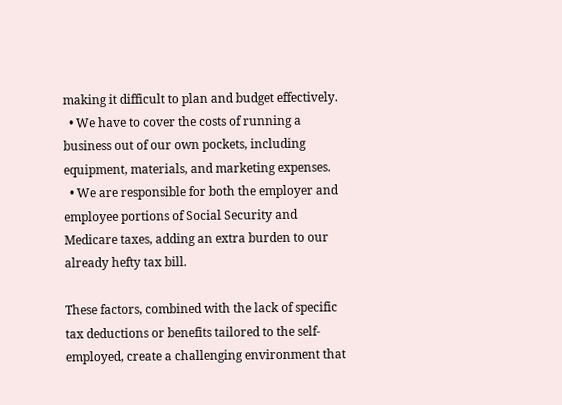making it difficult to plan and budget effectively.
  • We have to cover the costs of running a business out of our own pockets, including equipment, materials, and marketing expenses.
  • We are responsible for both the employer and employee portions of Social Security and Medicare taxes, adding an extra burden to our already hefty tax bill.

These factors, combined with the lack of specific tax deductions or benefits tailored to the self-employed, create a challenging environment that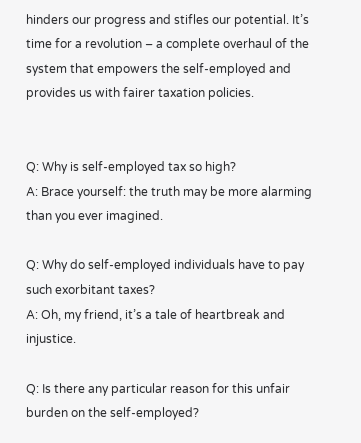hinders our progress and stifles our potential. It’s time for a revolution – a complete overhaul of the system that empowers the self-employed and provides us with fairer taxation policies.


Q: Why is self-employed tax so high?
A: Brace yourself: the truth may be more alarming than you ever imagined.

Q: Why do self-employed individuals have to pay such exorbitant taxes?
A: Oh, my friend, it’s a tale of heartbreak and injustice.

Q: Is there any particular reason for this unfair burden on the self-employed?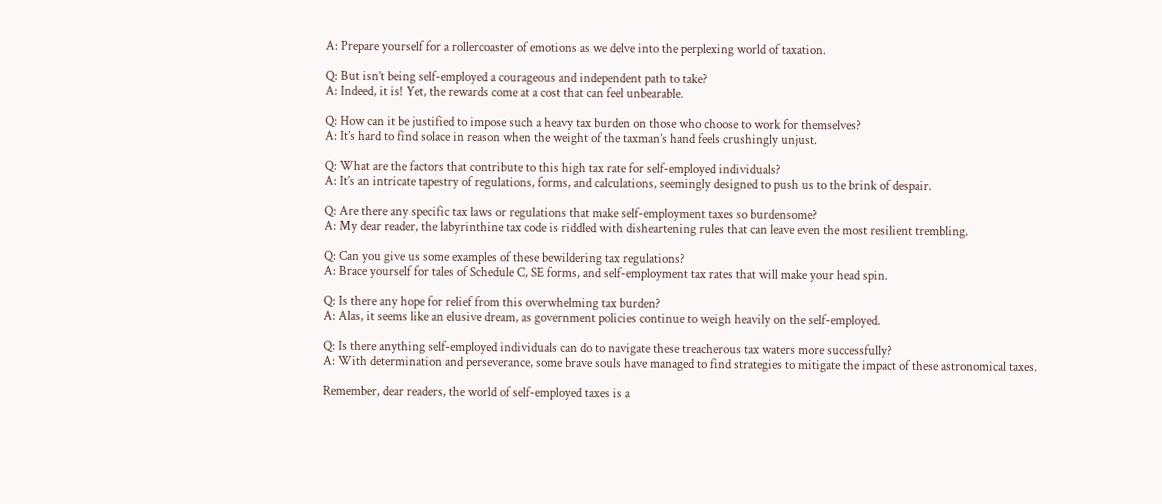A: Prepare yourself for a rollercoaster of emotions as we delve into the perplexing world of taxation.

Q: But isn’t being self-employed a courageous and independent path to take?
A: Indeed, it is! Yet, the rewards come at a cost that can feel unbearable.

Q: How can it be justified to impose such a heavy tax burden on those who choose to work for themselves?
A: It’s hard to find solace in reason when the weight of the taxman’s hand feels crushingly unjust.

Q: What are the factors that contribute to this high tax rate for self-employed individuals?
A: It’s an intricate tapestry of regulations, forms, and calculations, seemingly designed to push us to the brink of despair.

Q: Are there any specific tax laws or regulations that make self-employment taxes so burdensome?
A: My dear reader, the labyrinthine tax code is riddled with disheartening rules that can leave even the most resilient trembling.

Q: Can you give us some examples of these bewildering tax regulations?
A: Brace yourself for tales of Schedule C, SE forms, and self-employment tax rates that will make your head spin.

Q: Is there any hope for relief from this overwhelming tax burden?
A: Alas, it seems like an elusive dream, as government policies continue to weigh heavily on the self-employed.

Q: Is there anything self-employed individuals can do to navigate these treacherous tax waters more successfully?
A: With determination and perseverance, some brave souls have managed to find strategies to mitigate the impact of these astronomical taxes.

Remember, dear readers, the world of self-employed taxes is a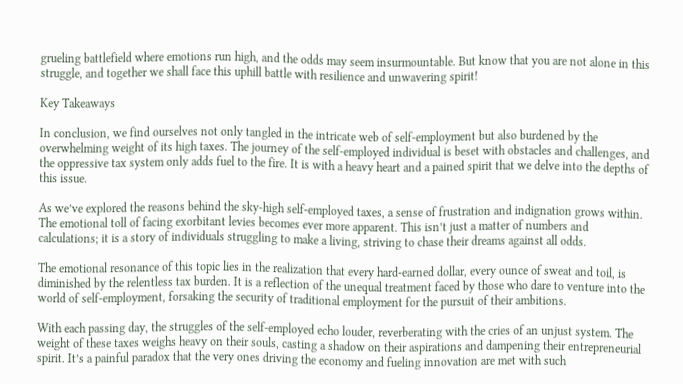grueling battlefield where emotions run high, and the odds may seem insurmountable. But know that you are not alone in this struggle, and together we shall face this uphill battle with resilience and unwavering spirit!

Key Takeaways

In conclusion, we find ourselves not only tangled in the intricate web of self-employment but also burdened by the overwhelming weight of its high taxes. The journey of the self-employed individual is beset with obstacles and challenges, and the oppressive tax system only adds fuel to the fire. It is with a heavy heart and a pained spirit that we delve into the depths of this issue.

As we’ve explored the reasons behind the sky-high self-employed taxes, a sense of frustration and indignation grows within. The emotional toll of facing exorbitant levies becomes ever more apparent. This isn’t just a matter of numbers and calculations; it is a story of individuals struggling to make a living, striving to chase their dreams against all odds.

The emotional resonance of this topic lies in the realization that every hard-earned dollar, every ounce of sweat and toil, is diminished by the relentless tax burden. It is a reflection of the unequal treatment faced by those who dare to venture into the world of self-employment, forsaking the security of traditional employment for the pursuit of their ambitions.

With each passing day, the struggles of the self-employed echo louder, reverberating with the cries of an unjust system. The weight of these taxes weighs heavy on their souls, casting a shadow on their aspirations and dampening their entrepreneurial spirit. It’s a painful paradox that the very ones driving the economy and fueling innovation are met with such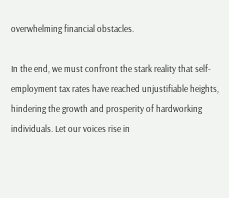overwhelming financial obstacles.

In the end, we must confront the stark reality that self-employment tax rates have reached unjustifiable heights, hindering the growth and prosperity of hardworking individuals. Let our voices rise in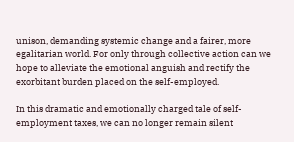unison, demanding systemic change and a fairer, more egalitarian world. For only through collective action can we hope to alleviate the emotional anguish and rectify the exorbitant burden placed on the self-employed.

In this dramatic and emotionally charged tale of self-employment taxes, we can no longer remain silent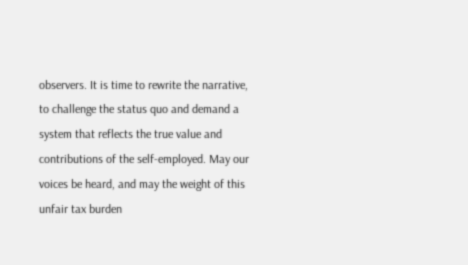observers. It is time to rewrite the narrative, to challenge the status quo and demand a system that reflects the true value and contributions of the self-employed. May our voices be heard, and may the weight of this unfair tax burden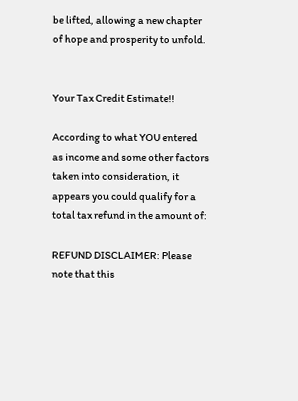be lifted, allowing a new chapter of hope and prosperity to unfold.


Your Tax Credit Estimate!!

According to what YOU entered as income and some other factors taken into consideration, it appears you could qualify for a total tax refund in the amount of:

REFUND DISCLAIMER: Please note that this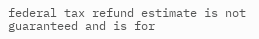federal tax refund estimate is not guaranteed and is for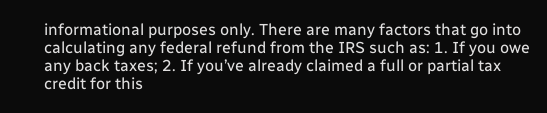informational purposes only. There are many factors that go into calculating any federal refund from the IRS such as: 1. If you owe any back taxes; 2. If you’ve already claimed a full or partial tax credit for this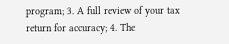program; 3. A full review of your tax return for accuracy; 4. The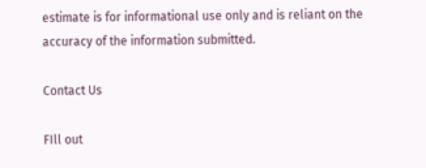estimate is for informational use only and is reliant on the accuracy of the information submitted.

Contact Us

FIll out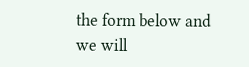the form below and we will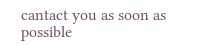cantact you as soon as possible